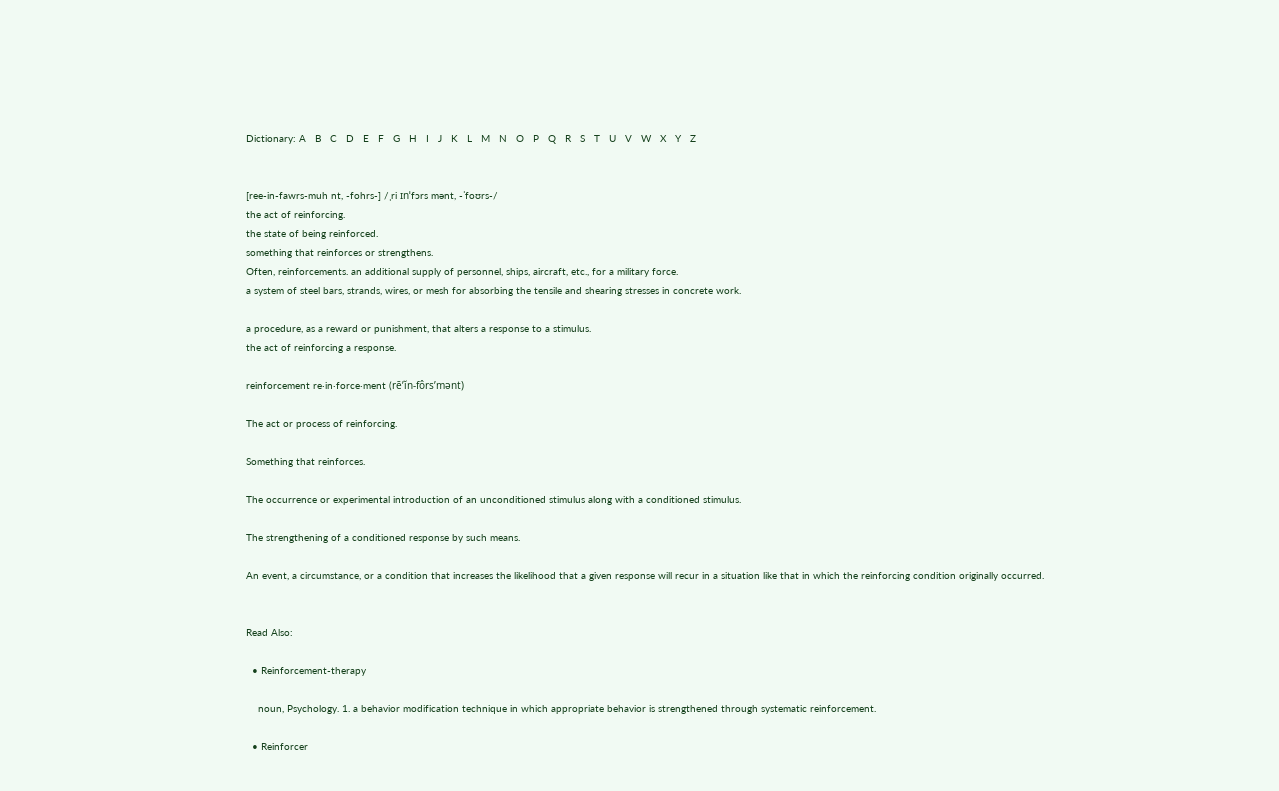Dictionary: A   B   C   D   E   F   G   H   I   J   K   L   M   N   O   P   Q   R   S   T   U   V   W   X   Y   Z


[ree-in-fawrs-muh nt, -fohrs-] /ˌri ɪnˈfɔrs mənt, -ˈfoʊrs-/
the act of reinforcing.
the state of being reinforced.
something that reinforces or strengthens.
Often, reinforcements. an additional supply of personnel, ships, aircraft, etc., for a military force.
a system of steel bars, strands, wires, or mesh for absorbing the tensile and shearing stresses in concrete work.

a procedure, as a reward or punishment, that alters a response to a stimulus.
the act of reinforcing a response.

reinforcement re·in·force·ment (rē’ĭn-fôrs’mənt)

The act or process of reinforcing.

Something that reinforces.

The occurrence or experimental introduction of an unconditioned stimulus along with a conditioned stimulus.

The strengthening of a conditioned response by such means.

An event, a circumstance, or a condition that increases the likelihood that a given response will recur in a situation like that in which the reinforcing condition originally occurred.


Read Also:

  • Reinforcement-therapy

    noun, Psychology. 1. a behavior modification technique in which appropriate behavior is strengthened through systematic reinforcement.

  • Reinforcer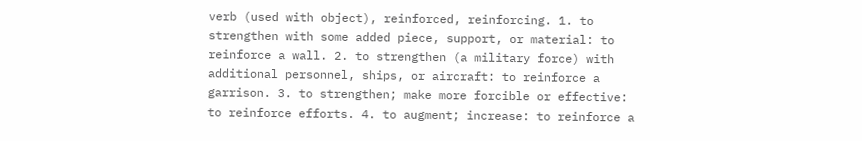verb (used with object), reinforced, reinforcing. 1. to strengthen with some added piece, support, or material: to reinforce a wall. 2. to strengthen (a military force) with additional personnel, ships, or aircraft: to reinforce a garrison. 3. to strengthen; make more forcible or effective: to reinforce efforts. 4. to augment; increase: to reinforce a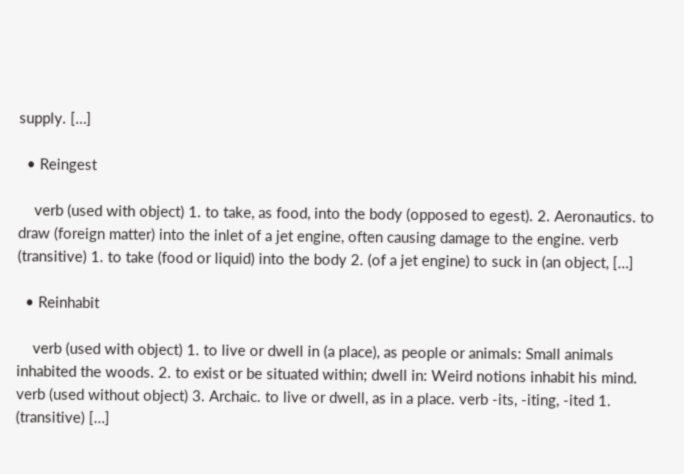supply. […]

  • Reingest

    verb (used with object) 1. to take, as food, into the body (opposed to egest). 2. Aeronautics. to draw (foreign matter) into the inlet of a jet engine, often causing damage to the engine. verb (transitive) 1. to take (food or liquid) into the body 2. (of a jet engine) to suck in (an object, […]

  • Reinhabit

    verb (used with object) 1. to live or dwell in (a place), as people or animals: Small animals inhabited the woods. 2. to exist or be situated within; dwell in: Weird notions inhabit his mind. verb (used without object) 3. Archaic. to live or dwell, as in a place. verb -its, -iting, -ited 1. (transitive) […]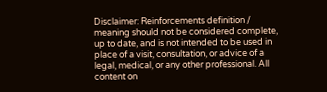Disclaimer: Reinforcements definition / meaning should not be considered complete, up to date, and is not intended to be used in place of a visit, consultation, or advice of a legal, medical, or any other professional. All content on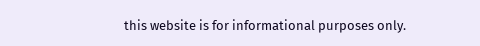this website is for informational purposes only.